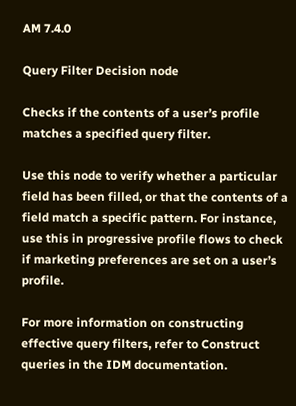AM 7.4.0

Query Filter Decision node

Checks if the contents of a user’s profile matches a specified query filter.

Use this node to verify whether a particular field has been filled, or that the contents of a field match a specific pattern. For instance, use this in progressive profile flows to check if marketing preferences are set on a user’s profile.

For more information on constructing effective query filters, refer to Construct queries in the IDM documentation.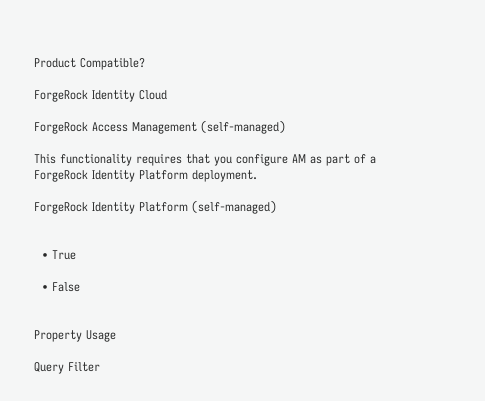Product Compatible?

ForgeRock Identity Cloud

ForgeRock Access Management (self-managed)

This functionality requires that you configure AM as part of a ForgeRock Identity Platform deployment.

ForgeRock Identity Platform (self-managed)


  • True

  • False


Property Usage

Query Filter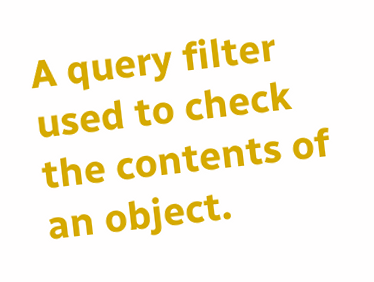A query filter used to check the contents of an object.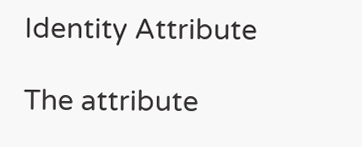Identity Attribute

The attribute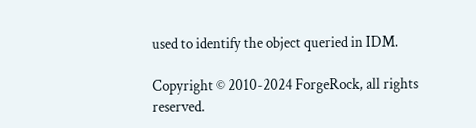used to identify the object queried in IDM.

Copyright © 2010-2024 ForgeRock, all rights reserved.